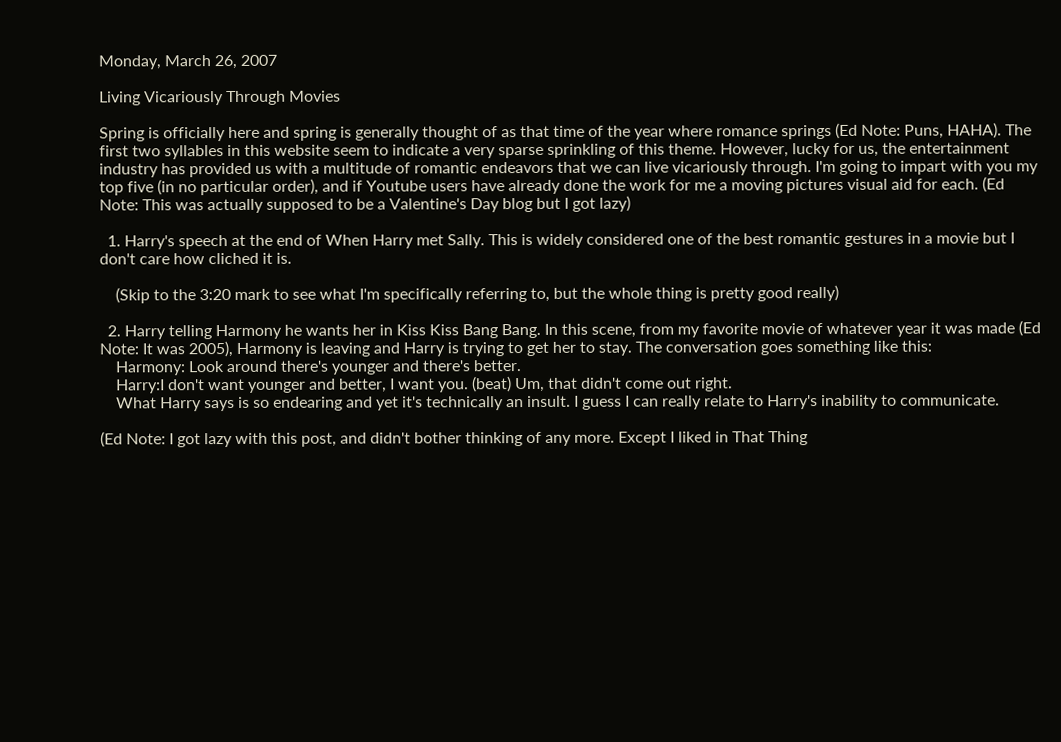Monday, March 26, 2007

Living Vicariously Through Movies

Spring is officially here and spring is generally thought of as that time of the year where romance springs (Ed Note: Puns, HAHA). The first two syllables in this website seem to indicate a very sparse sprinkling of this theme. However, lucky for us, the entertainment industry has provided us with a multitude of romantic endeavors that we can live vicariously through. I'm going to impart with you my top five (in no particular order), and if Youtube users have already done the work for me a moving pictures visual aid for each. (Ed Note: This was actually supposed to be a Valentine's Day blog but I got lazy)

  1. Harry's speech at the end of When Harry met Sally. This is widely considered one of the best romantic gestures in a movie but I don't care how cliched it is.

    (Skip to the 3:20 mark to see what I'm specifically referring to, but the whole thing is pretty good really)

  2. Harry telling Harmony he wants her in Kiss Kiss Bang Bang. In this scene, from my favorite movie of whatever year it was made (Ed Note: It was 2005), Harmony is leaving and Harry is trying to get her to stay. The conversation goes something like this:
    Harmony: Look around there's younger and there's better.
    Harry:I don't want younger and better, I want you. (beat) Um, that didn't come out right.
    What Harry says is so endearing and yet it's technically an insult. I guess I can really relate to Harry's inability to communicate.

(Ed Note: I got lazy with this post, and didn't bother thinking of any more. Except I liked in That Thing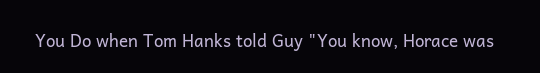You Do when Tom Hanks told Guy "You know, Horace was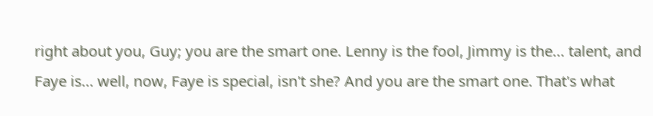right about you, Guy; you are the smart one. Lenny is the fool, Jimmy is the... talent, and Faye is... well, now, Faye is special, isn't she? And you are the smart one. That's what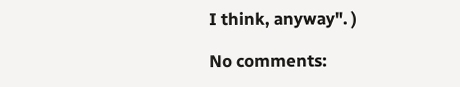I think, anyway". )

No comments: